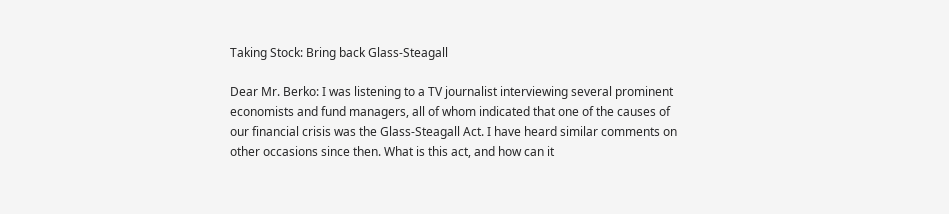Taking Stock: Bring back Glass-Steagall

Dear Mr. Berko: I was listening to a TV journalist interviewing several prominent economists and fund managers, all of whom indicated that one of the causes of our financial crisis was the Glass-Steagall Act. I have heard similar comments on other occasions since then. What is this act, and how can it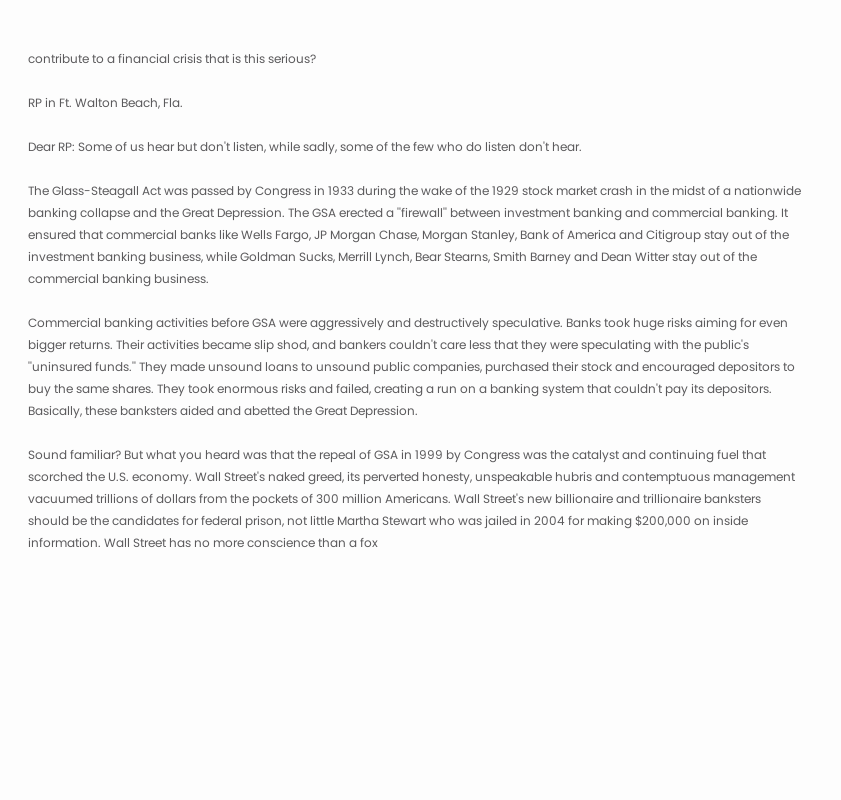contribute to a financial crisis that is this serious?

RP in Ft. Walton Beach, Fla.

Dear RP: Some of us hear but don't listen, while sadly, some of the few who do listen don't hear.

The Glass-Steagall Act was passed by Congress in 1933 during the wake of the 1929 stock market crash in the midst of a nationwide banking collapse and the Great Depression. The GSA erected a ''firewall'' between investment banking and commercial banking. It ensured that commercial banks like Wells Fargo, JP Morgan Chase, Morgan Stanley, Bank of America and Citigroup stay out of the investment banking business, while Goldman Sucks, Merrill Lynch, Bear Stearns, Smith Barney and Dean Witter stay out of the commercial banking business.

Commercial banking activities before GSA were aggressively and destructively speculative. Banks took huge risks aiming for even bigger returns. Their activities became slip shod, and bankers couldn't care less that they were speculating with the public's ''uninsured funds.'' They made unsound loans to unsound public companies, purchased their stock and encouraged depositors to buy the same shares. They took enormous risks and failed, creating a run on a banking system that couldn't pay its depositors. Basically, these banksters aided and abetted the Great Depression.

Sound familiar? But what you heard was that the repeal of GSA in 1999 by Congress was the catalyst and continuing fuel that scorched the U.S. economy. Wall Street's naked greed, its perverted honesty, unspeakable hubris and contemptuous management vacuumed trillions of dollars from the pockets of 300 million Americans. Wall Street's new billionaire and trillionaire banksters should be the candidates for federal prison, not little Martha Stewart who was jailed in 2004 for making $200,000 on inside information. Wall Street has no more conscience than a fox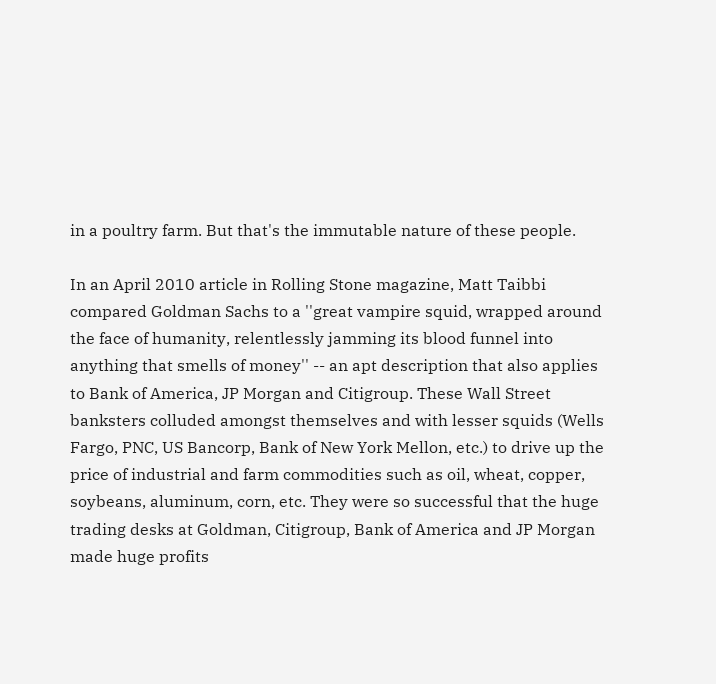in a poultry farm. But that's the immutable nature of these people.

In an April 2010 article in Rolling Stone magazine, Matt Taibbi compared Goldman Sachs to a ''great vampire squid, wrapped around the face of humanity, relentlessly jamming its blood funnel into anything that smells of money'' -- an apt description that also applies to Bank of America, JP Morgan and Citigroup. These Wall Street banksters colluded amongst themselves and with lesser squids (Wells Fargo, PNC, US Bancorp, Bank of New York Mellon, etc.) to drive up the price of industrial and farm commodities such as oil, wheat, copper, soybeans, aluminum, corn, etc. They were so successful that the huge trading desks at Goldman, Citigroup, Bank of America and JP Morgan made huge profits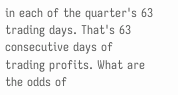in each of the quarter's 63 trading days. That's 63 consecutive days of trading profits. What are the odds of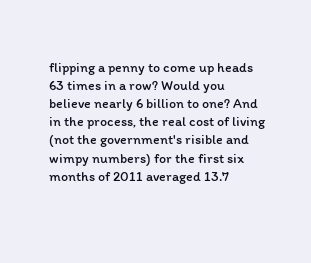flipping a penny to come up heads 63 times in a row? Would you believe nearly 6 billion to one? And in the process, the real cost of living (not the government's risible and wimpy numbers) for the first six months of 2011 averaged 13.7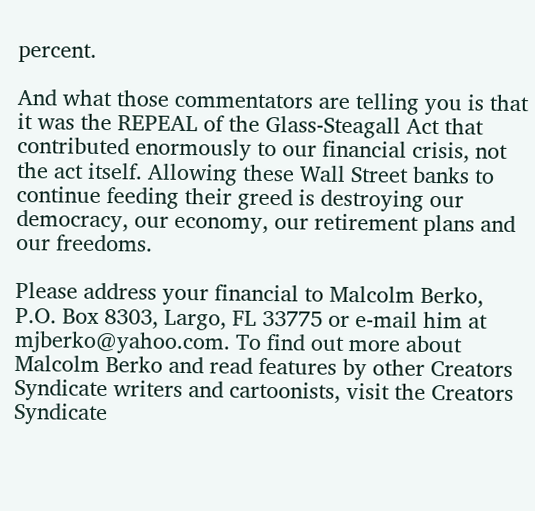percent.

And what those commentators are telling you is that it was the REPEAL of the Glass-Steagall Act that contributed enormously to our financial crisis, not the act itself. Allowing these Wall Street banks to continue feeding their greed is destroying our democracy, our economy, our retirement plans and our freedoms.

Please address your financial to Malcolm Berko, P.O. Box 8303, Largo, FL 33775 or e-mail him at mjberko@yahoo.com. To find out more about Malcolm Berko and read features by other Creators Syndicate writers and cartoonists, visit the Creators Syndicate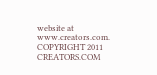website at www.creators.com. COPYRIGHT 2011 CREATORS.COM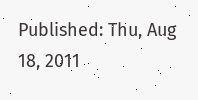Published: Thu, Aug 18, 2011